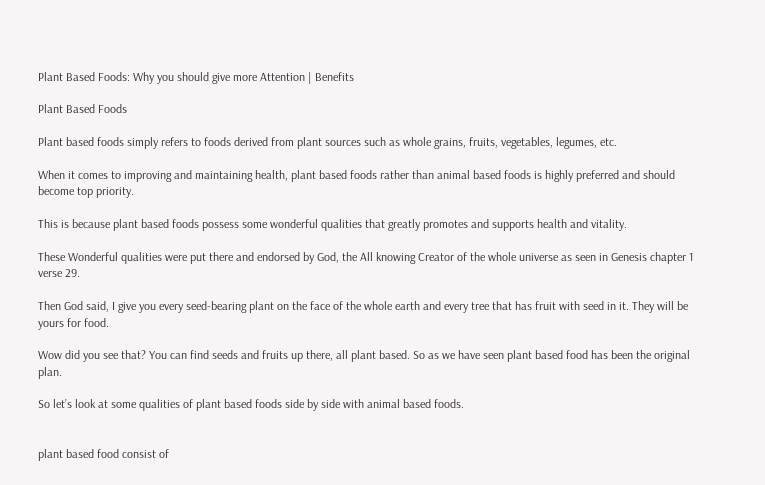Plant Based Foods: Why you should give more Attention | Benefits

Plant Based Foods

Plant based foods simply refers to foods derived from plant sources such as whole grains, fruits, vegetables, legumes, etc.

When it comes to improving and maintaining health, plant based foods rather than animal based foods is highly preferred and should become top priority.

This is because plant based foods possess some wonderful qualities that greatly promotes and supports health and vitality.

These Wonderful qualities were put there and endorsed by God, the All knowing Creator of the whole universe as seen in Genesis chapter 1 verse 29.

Then God said, I give you every seed-bearing plant on the face of the whole earth and every tree that has fruit with seed in it. They will be yours for food.

Wow did you see that? You can find seeds and fruits up there, all plant based. So as we have seen plant based food has been the original plan.

So let’s look at some qualities of plant based foods side by side with animal based foods.


plant based food consist of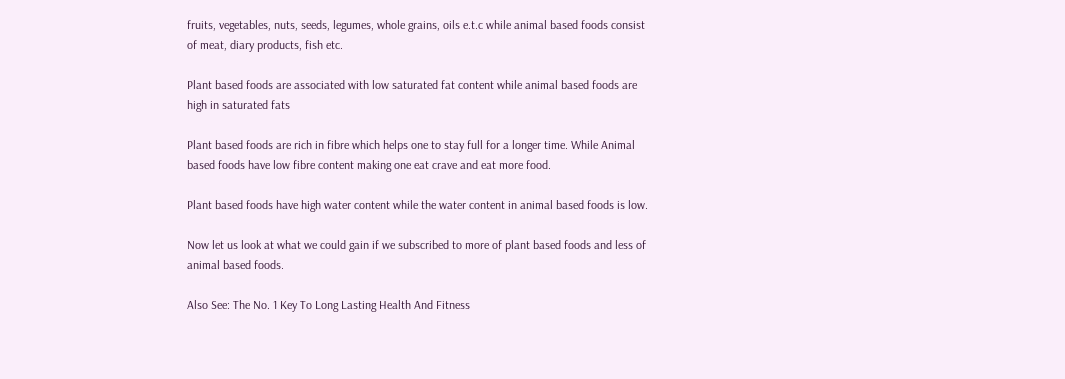fruits, vegetables, nuts, seeds, legumes, whole grains, oils e.t.c while animal based foods consist of meat, diary products, fish etc.

Plant based foods are associated with low saturated fat content while animal based foods are high in saturated fats

Plant based foods are rich in fibre which helps one to stay full for a longer time. While Animal based foods have low fibre content making one eat crave and eat more food.

Plant based foods have high water content while the water content in animal based foods is low.

Now let us look at what we could gain if we subscribed to more of plant based foods and less of animal based foods.

Also See: The No. 1 Key To Long Lasting Health And Fitness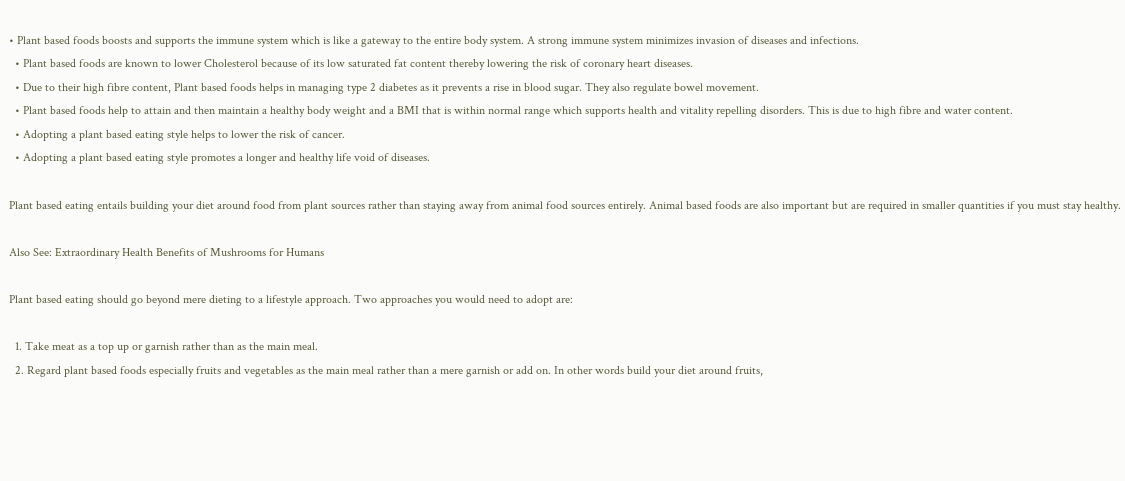• Plant based foods boosts and supports the immune system which is like a gateway to the entire body system. A strong immune system minimizes invasion of diseases and infections.
  • Plant based foods are known to lower Cholesterol because of its low saturated fat content thereby lowering the risk of coronary heart diseases.
  • Due to their high fibre content, Plant based foods helps in managing type 2 diabetes as it prevents a rise in blood sugar. They also regulate bowel movement.
  • Plant based foods help to attain and then maintain a healthy body weight and a BMI that is within normal range which supports health and vitality repelling disorders. This is due to high fibre and water content.
  • Adopting a plant based eating style helps to lower the risk of cancer.
  • Adopting a plant based eating style promotes a longer and healthy life void of diseases.

Plant based eating entails building your diet around food from plant sources rather than staying away from animal food sources entirely. Animal based foods are also important but are required in smaller quantities if you must stay healthy.

Also See: Extraordinary Health Benefits of Mushrooms for Humans

Plant based eating should go beyond mere dieting to a lifestyle approach. Two approaches you would need to adopt are:

  1. Take meat as a top up or garnish rather than as the main meal.
  2. Regard plant based foods especially fruits and vegetables as the main meal rather than a mere garnish or add on. In other words build your diet around fruits,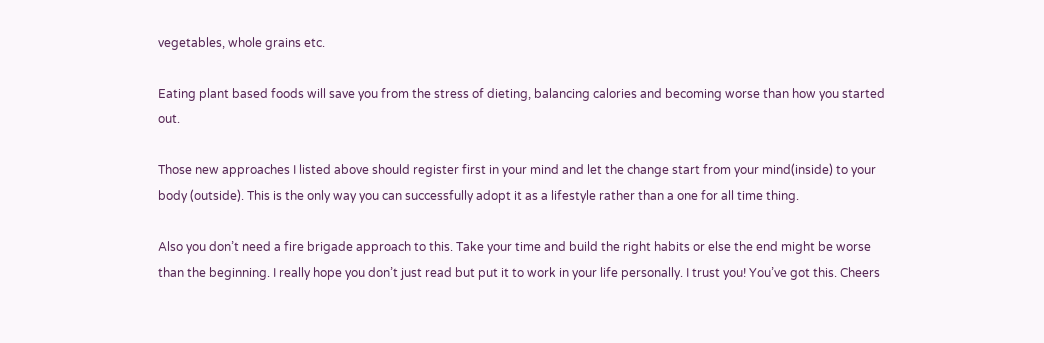vegetables, whole grains etc.

Eating plant based foods will save you from the stress of dieting, balancing calories and becoming worse than how you started out.

Those new approaches I listed above should register first in your mind and let the change start from your mind(inside) to your body (outside). This is the only way you can successfully adopt it as a lifestyle rather than a one for all time thing.

Also you don’t need a fire brigade approach to this. Take your time and build the right habits or else the end might be worse than the beginning. I really hope you don’t just read but put it to work in your life personally. I trust you! You’ve got this. Cheers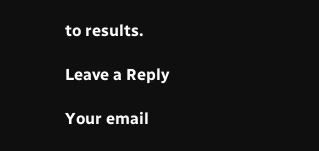to results.

Leave a Reply

Your email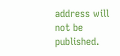address will not be published.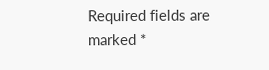Required fields are marked *